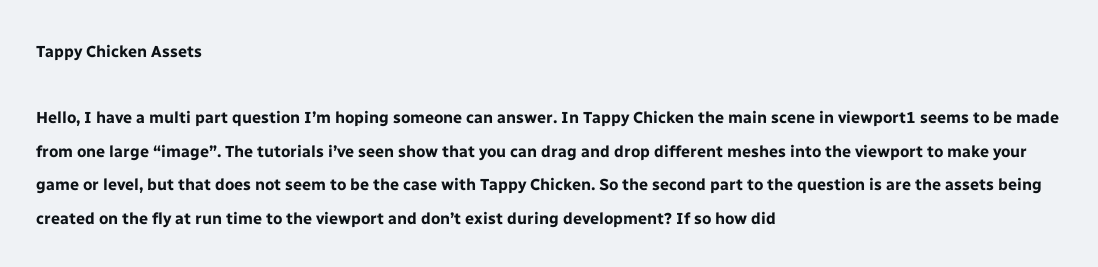Tappy Chicken Assets

Hello, I have a multi part question I’m hoping someone can answer. In Tappy Chicken the main scene in viewport1 seems to be made from one large “image”. The tutorials i’ve seen show that you can drag and drop different meshes into the viewport to make your game or level, but that does not seem to be the case with Tappy Chicken. So the second part to the question is are the assets being created on the fly at run time to the viewport and don’t exist during development? If so how did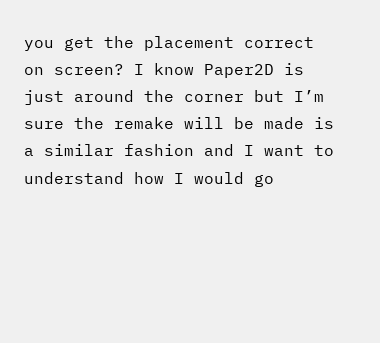you get the placement correct on screen? I know Paper2D is just around the corner but I’m sure the remake will be made is a similar fashion and I want to understand how I would go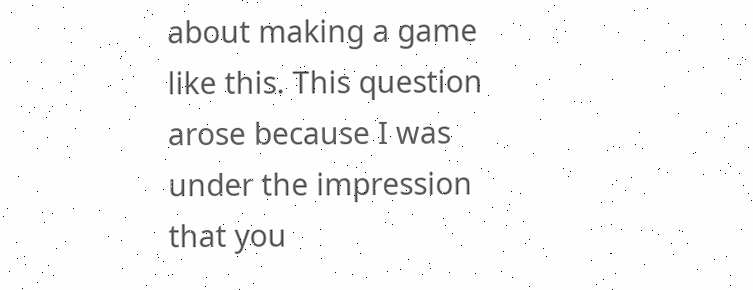about making a game like this. This question arose because I was under the impression that you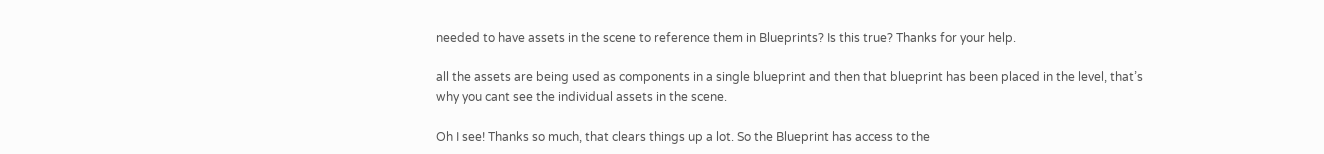needed to have assets in the scene to reference them in Blueprints? Is this true? Thanks for your help.

all the assets are being used as components in a single blueprint and then that blueprint has been placed in the level, that’s why you cant see the individual assets in the scene.

Oh I see! Thanks so much, that clears things up a lot. So the Blueprint has access to the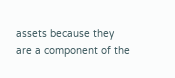assets because they are a component of the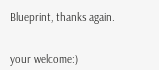Blueprint, thanks again.


your welcome:)